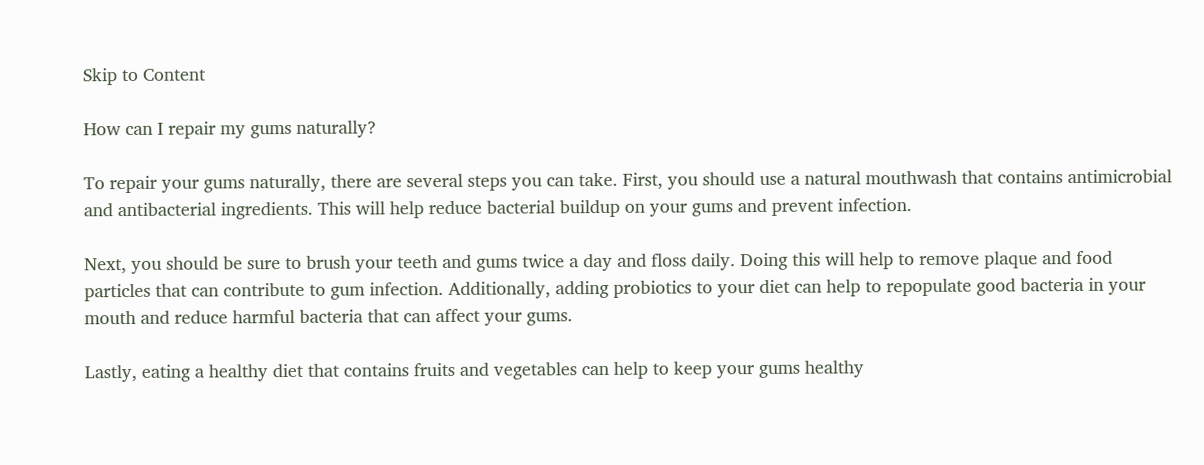Skip to Content

How can I repair my gums naturally?

To repair your gums naturally, there are several steps you can take. First, you should use a natural mouthwash that contains antimicrobial and antibacterial ingredients. This will help reduce bacterial buildup on your gums and prevent infection.

Next, you should be sure to brush your teeth and gums twice a day and floss daily. Doing this will help to remove plaque and food particles that can contribute to gum infection. Additionally, adding probiotics to your diet can help to repopulate good bacteria in your mouth and reduce harmful bacteria that can affect your gums.

Lastly, eating a healthy diet that contains fruits and vegetables can help to keep your gums healthy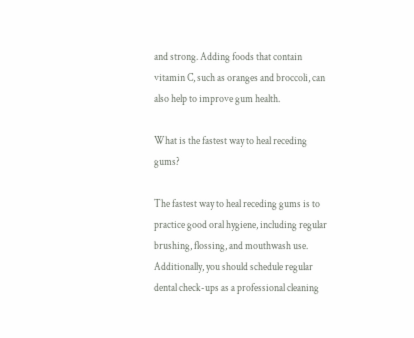and strong. Adding foods that contain vitamin C, such as oranges and broccoli, can also help to improve gum health.

What is the fastest way to heal receding gums?

The fastest way to heal receding gums is to practice good oral hygiene, including regular brushing, flossing, and mouthwash use. Additionally, you should schedule regular dental check-ups as a professional cleaning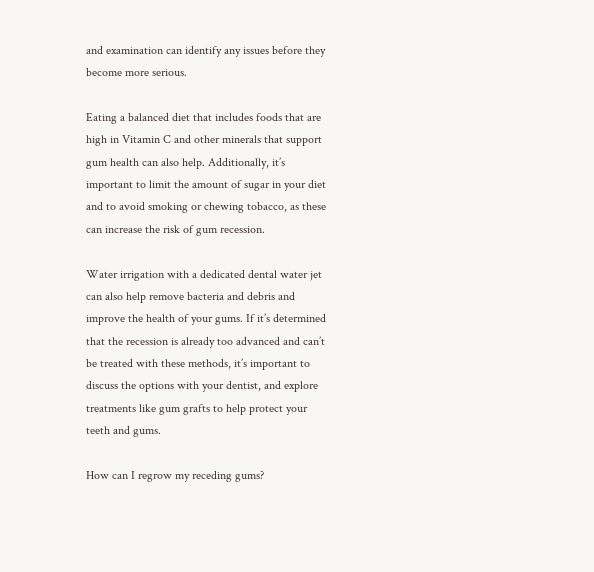and examination can identify any issues before they become more serious.

Eating a balanced diet that includes foods that are high in Vitamin C and other minerals that support gum health can also help. Additionally, it’s important to limit the amount of sugar in your diet and to avoid smoking or chewing tobacco, as these can increase the risk of gum recession.

Water irrigation with a dedicated dental water jet can also help remove bacteria and debris and improve the health of your gums. If it’s determined that the recession is already too advanced and can’t be treated with these methods, it’s important to discuss the options with your dentist, and explore treatments like gum grafts to help protect your teeth and gums.

How can I regrow my receding gums?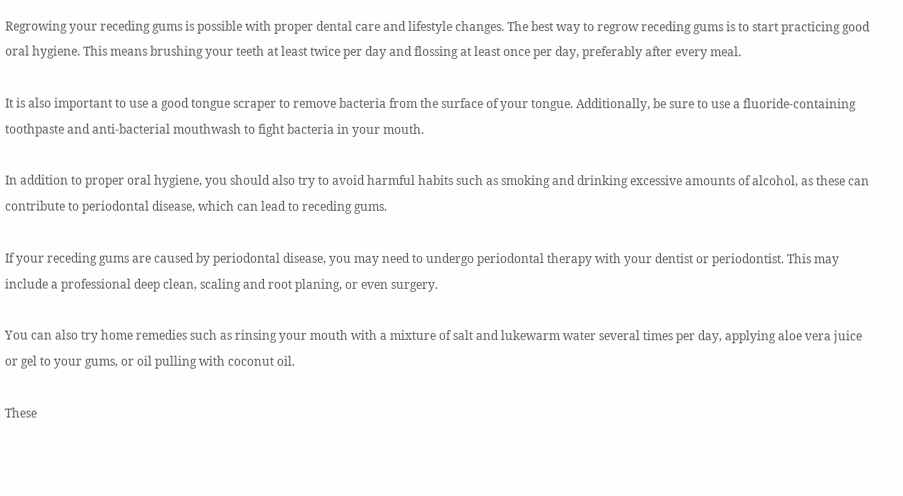Regrowing your receding gums is possible with proper dental care and lifestyle changes. The best way to regrow receding gums is to start practicing good oral hygiene. This means brushing your teeth at least twice per day and flossing at least once per day, preferably after every meal.

It is also important to use a good tongue scraper to remove bacteria from the surface of your tongue. Additionally, be sure to use a fluoride-containing toothpaste and anti-bacterial mouthwash to fight bacteria in your mouth.

In addition to proper oral hygiene, you should also try to avoid harmful habits such as smoking and drinking excessive amounts of alcohol, as these can contribute to periodontal disease, which can lead to receding gums.

If your receding gums are caused by periodontal disease, you may need to undergo periodontal therapy with your dentist or periodontist. This may include a professional deep clean, scaling and root planing, or even surgery.

You can also try home remedies such as rinsing your mouth with a mixture of salt and lukewarm water several times per day, applying aloe vera juice or gel to your gums, or oil pulling with coconut oil.

These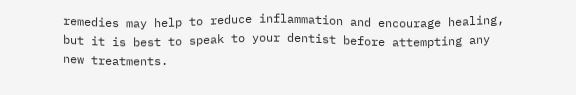remedies may help to reduce inflammation and encourage healing, but it is best to speak to your dentist before attempting any new treatments.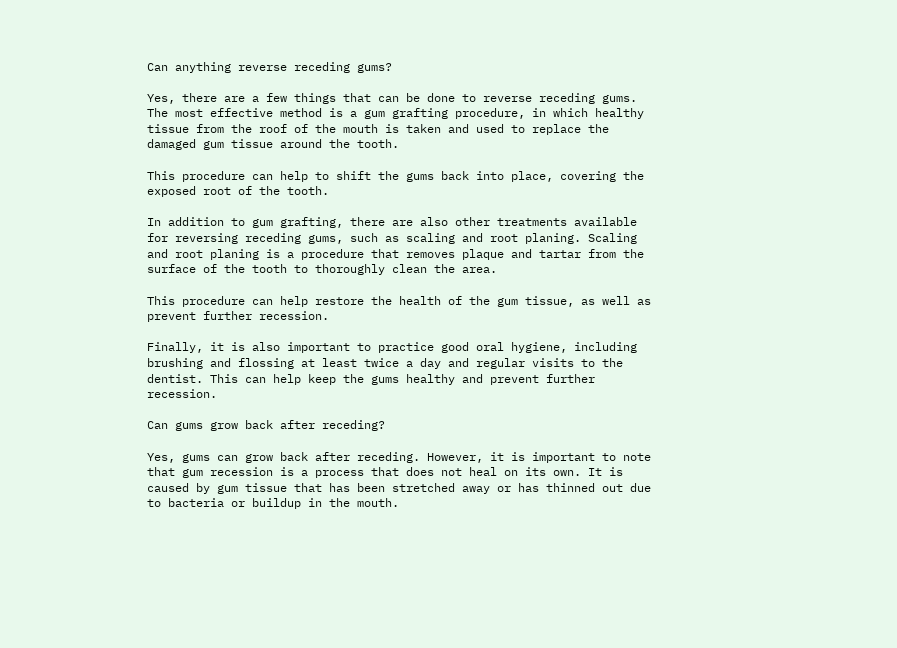Can anything reverse receding gums?

Yes, there are a few things that can be done to reverse receding gums. The most effective method is a gum grafting procedure, in which healthy tissue from the roof of the mouth is taken and used to replace the damaged gum tissue around the tooth.

This procedure can help to shift the gums back into place, covering the exposed root of the tooth.

In addition to gum grafting, there are also other treatments available for reversing receding gums, such as scaling and root planing. Scaling and root planing is a procedure that removes plaque and tartar from the surface of the tooth to thoroughly clean the area.

This procedure can help restore the health of the gum tissue, as well as prevent further recession.

Finally, it is also important to practice good oral hygiene, including brushing and flossing at least twice a day and regular visits to the dentist. This can help keep the gums healthy and prevent further recession.

Can gums grow back after receding?

Yes, gums can grow back after receding. However, it is important to note that gum recession is a process that does not heal on its own. It is caused by gum tissue that has been stretched away or has thinned out due to bacteria or buildup in the mouth.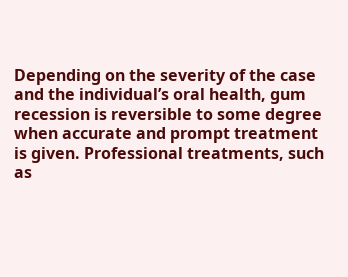Depending on the severity of the case and the individual’s oral health, gum recession is reversible to some degree when accurate and prompt treatment is given. Professional treatments, such as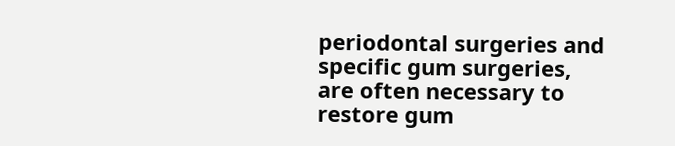periodontal surgeries and specific gum surgeries, are often necessary to restore gum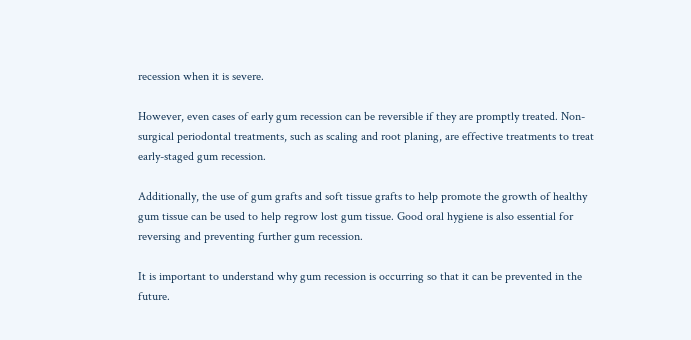recession when it is severe.

However, even cases of early gum recession can be reversible if they are promptly treated. Non-surgical periodontal treatments, such as scaling and root planing, are effective treatments to treat early-staged gum recession.

Additionally, the use of gum grafts and soft tissue grafts to help promote the growth of healthy gum tissue can be used to help regrow lost gum tissue. Good oral hygiene is also essential for reversing and preventing further gum recession.

It is important to understand why gum recession is occurring so that it can be prevented in the future.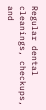Regular dental cleanings, checkups, and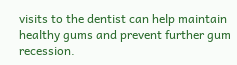visits to the dentist can help maintain healthy gums and prevent further gum recession.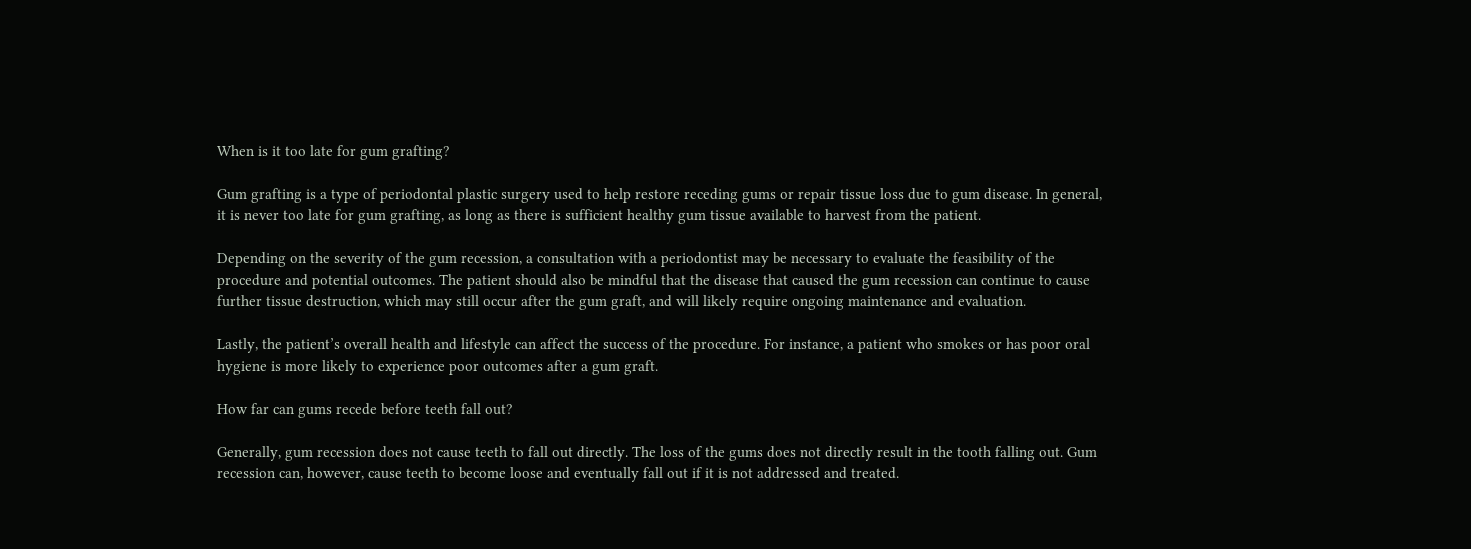When is it too late for gum grafting?

Gum grafting is a type of periodontal plastic surgery used to help restore receding gums or repair tissue loss due to gum disease. In general, it is never too late for gum grafting, as long as there is sufficient healthy gum tissue available to harvest from the patient.

Depending on the severity of the gum recession, a consultation with a periodontist may be necessary to evaluate the feasibility of the procedure and potential outcomes. The patient should also be mindful that the disease that caused the gum recession can continue to cause further tissue destruction, which may still occur after the gum graft, and will likely require ongoing maintenance and evaluation.

Lastly, the patient’s overall health and lifestyle can affect the success of the procedure. For instance, a patient who smokes or has poor oral hygiene is more likely to experience poor outcomes after a gum graft.

How far can gums recede before teeth fall out?

Generally, gum recession does not cause teeth to fall out directly. The loss of the gums does not directly result in the tooth falling out. Gum recession can, however, cause teeth to become loose and eventually fall out if it is not addressed and treated.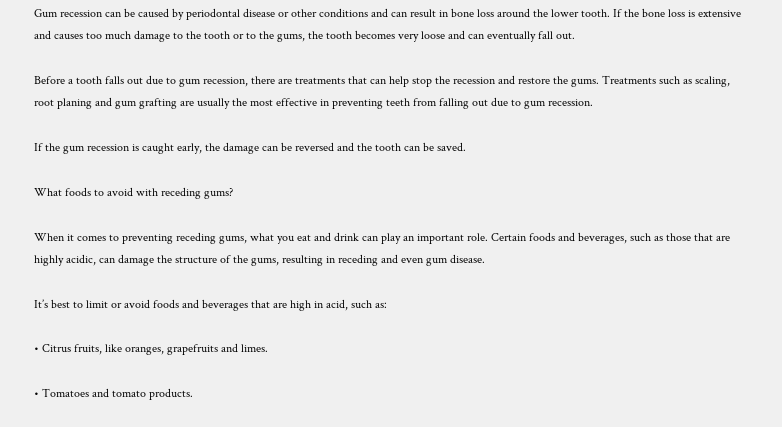Gum recession can be caused by periodontal disease or other conditions and can result in bone loss around the lower tooth. If the bone loss is extensive and causes too much damage to the tooth or to the gums, the tooth becomes very loose and can eventually fall out.

Before a tooth falls out due to gum recession, there are treatments that can help stop the recession and restore the gums. Treatments such as scaling, root planing and gum grafting are usually the most effective in preventing teeth from falling out due to gum recession.

If the gum recession is caught early, the damage can be reversed and the tooth can be saved.

What foods to avoid with receding gums?

When it comes to preventing receding gums, what you eat and drink can play an important role. Certain foods and beverages, such as those that are highly acidic, can damage the structure of the gums, resulting in receding and even gum disease.

It’s best to limit or avoid foods and beverages that are high in acid, such as:

• Citrus fruits, like oranges, grapefruits and limes.

• Tomatoes and tomato products.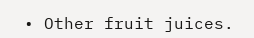• Other fruit juices.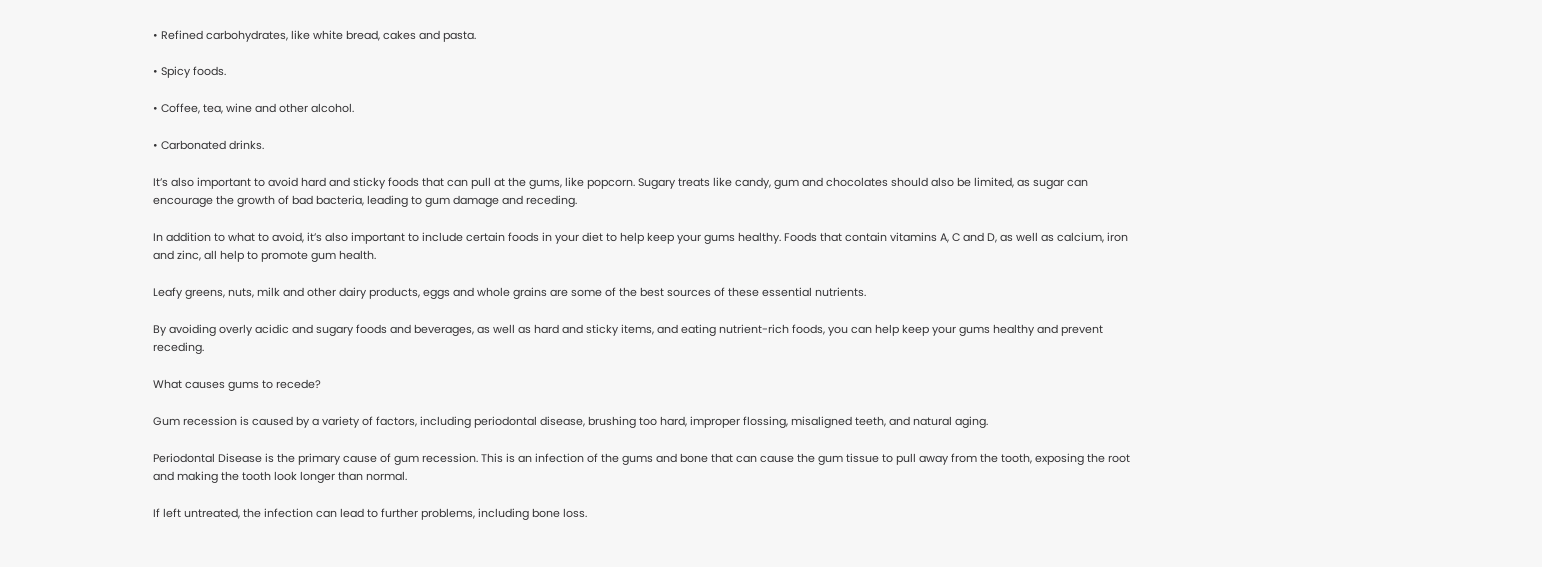• Refined carbohydrates, like white bread, cakes and pasta.

• Spicy foods.

• Coffee, tea, wine and other alcohol.

• Carbonated drinks.

It’s also important to avoid hard and sticky foods that can pull at the gums, like popcorn. Sugary treats like candy, gum and chocolates should also be limited, as sugar can encourage the growth of bad bacteria, leading to gum damage and receding.

In addition to what to avoid, it’s also important to include certain foods in your diet to help keep your gums healthy. Foods that contain vitamins A, C and D, as well as calcium, iron and zinc, all help to promote gum health.

Leafy greens, nuts, milk and other dairy products, eggs and whole grains are some of the best sources of these essential nutrients.

By avoiding overly acidic and sugary foods and beverages, as well as hard and sticky items, and eating nutrient-rich foods, you can help keep your gums healthy and prevent receding.

What causes gums to recede?

Gum recession is caused by a variety of factors, including periodontal disease, brushing too hard, improper flossing, misaligned teeth, and natural aging.

Periodontal Disease is the primary cause of gum recession. This is an infection of the gums and bone that can cause the gum tissue to pull away from the tooth, exposing the root and making the tooth look longer than normal.

If left untreated, the infection can lead to further problems, including bone loss.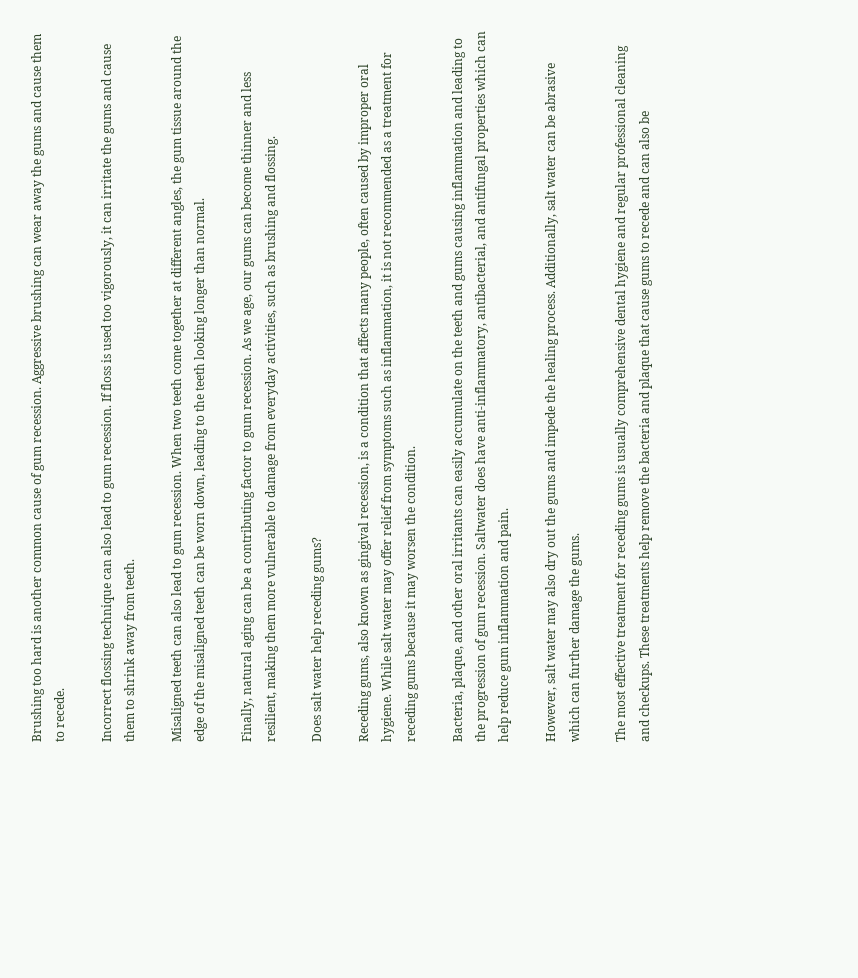Brushing too hard is another common cause of gum recession. Aggressive brushing can wear away the gums and cause them to recede.

Incorrect flossing technique can also lead to gum recession. If floss is used too vigorously, it can irritate the gums and cause them to shrink away from teeth.

Misaligned teeth can also lead to gum recession. When two teeth come together at different angles, the gum tissue around the edge of the misaligned teeth can be worn down, leading to the teeth looking longer than normal.

Finally, natural aging can be a contributing factor to gum recession. As we age, our gums can become thinner and less resilient, making them more vulnerable to damage from everyday activities, such as brushing and flossing.

Does salt water help receding gums?

Receding gums, also known as gingival recession, is a condition that affects many people, often caused by improper oral hygiene. While salt water may offer relief from symptoms such as inflammation, it is not recommended as a treatment for receding gums because it may worsen the condition.

Bacteria, plaque, and other oral irritants can easily accumulate on the teeth and gums causing inflammation and leading to the progression of gum recession. Saltwater does have anti-inflammatory, antibacterial, and antifungal properties which can help reduce gum inflammation and pain.

However, salt water may also dry out the gums and impede the healing process. Additionally, salt water can be abrasive which can further damage the gums.

The most effective treatment for receding gums is usually comprehensive dental hygiene and regular professional cleaning and checkups. These treatments help remove the bacteria and plaque that cause gums to recede and can also be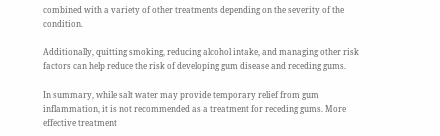combined with a variety of other treatments depending on the severity of the condition.

Additionally, quitting smoking, reducing alcohol intake, and managing other risk factors can help reduce the risk of developing gum disease and receding gums.

In summary, while salt water may provide temporary relief from gum inflammation, it is not recommended as a treatment for receding gums. More effective treatment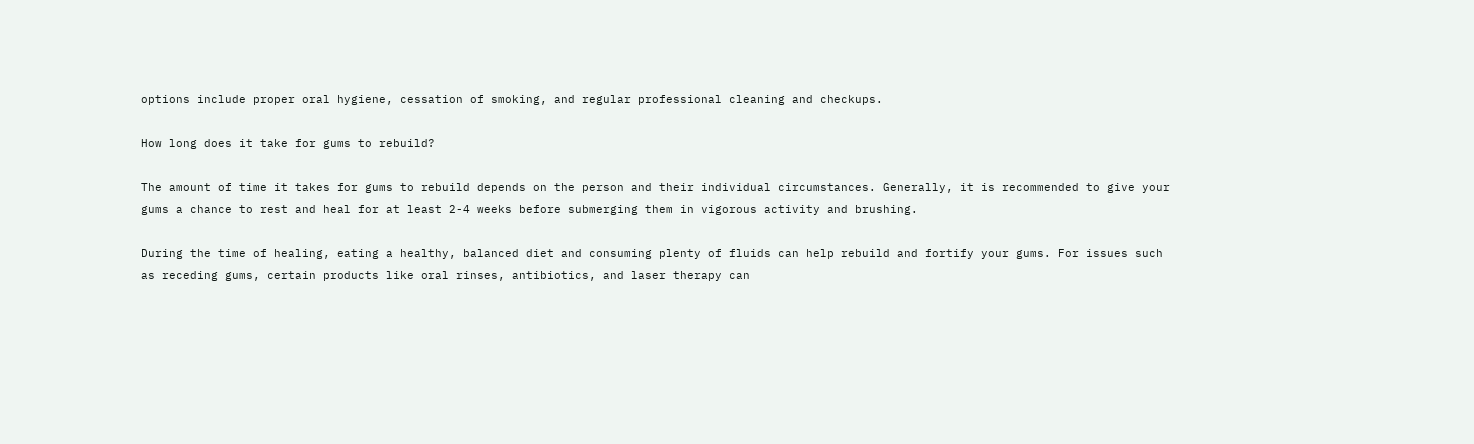options include proper oral hygiene, cessation of smoking, and regular professional cleaning and checkups.

How long does it take for gums to rebuild?

The amount of time it takes for gums to rebuild depends on the person and their individual circumstances. Generally, it is recommended to give your gums a chance to rest and heal for at least 2-4 weeks before submerging them in vigorous activity and brushing.

During the time of healing, eating a healthy, balanced diet and consuming plenty of fluids can help rebuild and fortify your gums. For issues such as receding gums, certain products like oral rinses, antibiotics, and laser therapy can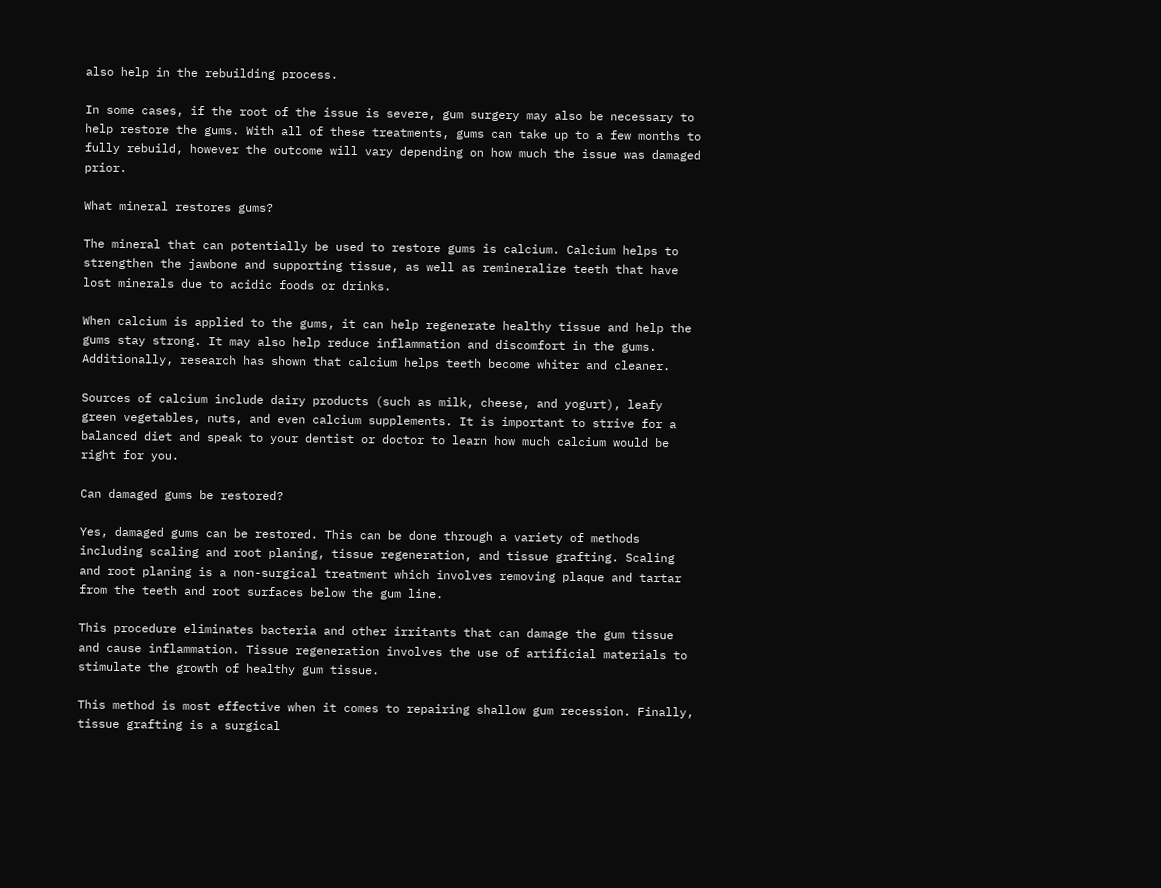also help in the rebuilding process.

In some cases, if the root of the issue is severe, gum surgery may also be necessary to help restore the gums. With all of these treatments, gums can take up to a few months to fully rebuild, however the outcome will vary depending on how much the issue was damaged prior.

What mineral restores gums?

The mineral that can potentially be used to restore gums is calcium. Calcium helps to strengthen the jawbone and supporting tissue, as well as remineralize teeth that have lost minerals due to acidic foods or drinks.

When calcium is applied to the gums, it can help regenerate healthy tissue and help the gums stay strong. It may also help reduce inflammation and discomfort in the gums. Additionally, research has shown that calcium helps teeth become whiter and cleaner.

Sources of calcium include dairy products (such as milk, cheese, and yogurt), leafy green vegetables, nuts, and even calcium supplements. It is important to strive for a balanced diet and speak to your dentist or doctor to learn how much calcium would be right for you.

Can damaged gums be restored?

Yes, damaged gums can be restored. This can be done through a variety of methods including scaling and root planing, tissue regeneration, and tissue grafting. Scaling and root planing is a non-surgical treatment which involves removing plaque and tartar from the teeth and root surfaces below the gum line.

This procedure eliminates bacteria and other irritants that can damage the gum tissue and cause inflammation. Tissue regeneration involves the use of artificial materials to stimulate the growth of healthy gum tissue.

This method is most effective when it comes to repairing shallow gum recession. Finally, tissue grafting is a surgical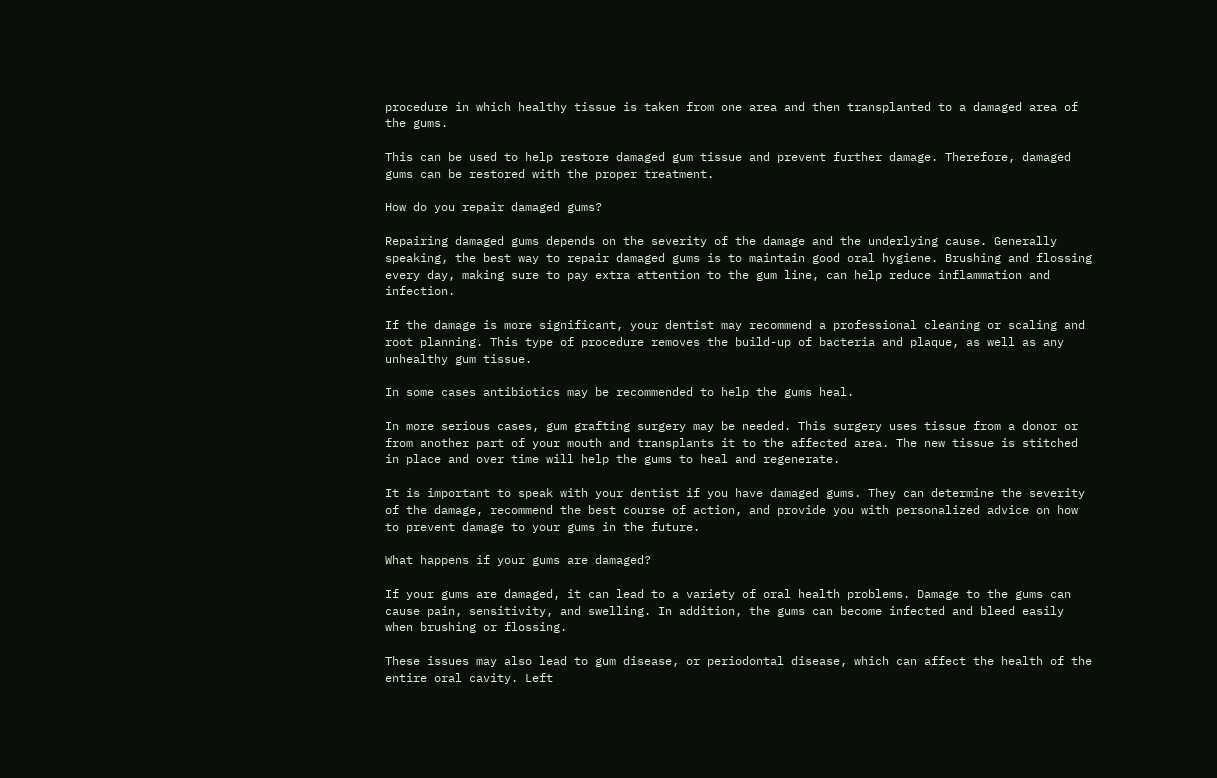procedure in which healthy tissue is taken from one area and then transplanted to a damaged area of the gums.

This can be used to help restore damaged gum tissue and prevent further damage. Therefore, damaged gums can be restored with the proper treatment.

How do you repair damaged gums?

Repairing damaged gums depends on the severity of the damage and the underlying cause. Generally speaking, the best way to repair damaged gums is to maintain good oral hygiene. Brushing and flossing every day, making sure to pay extra attention to the gum line, can help reduce inflammation and infection.

If the damage is more significant, your dentist may recommend a professional cleaning or scaling and root planning. This type of procedure removes the build-up of bacteria and plaque, as well as any unhealthy gum tissue.

In some cases antibiotics may be recommended to help the gums heal.

In more serious cases, gum grafting surgery may be needed. This surgery uses tissue from a donor or from another part of your mouth and transplants it to the affected area. The new tissue is stitched in place and over time will help the gums to heal and regenerate.

It is important to speak with your dentist if you have damaged gums. They can determine the severity of the damage, recommend the best course of action, and provide you with personalized advice on how to prevent damage to your gums in the future.

What happens if your gums are damaged?

If your gums are damaged, it can lead to a variety of oral health problems. Damage to the gums can cause pain, sensitivity, and swelling. In addition, the gums can become infected and bleed easily when brushing or flossing.

These issues may also lead to gum disease, or periodontal disease, which can affect the health of the entire oral cavity. Left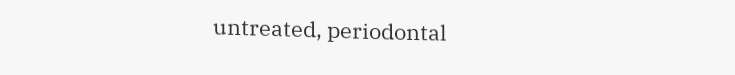untreated, periodontal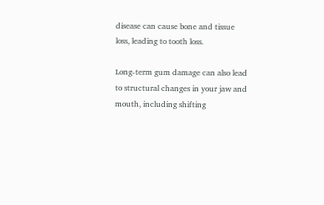disease can cause bone and tissue loss, leading to tooth loss.

Long-term gum damage can also lead to structural changes in your jaw and mouth, including shifting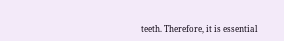teeth. Therefore, it is essential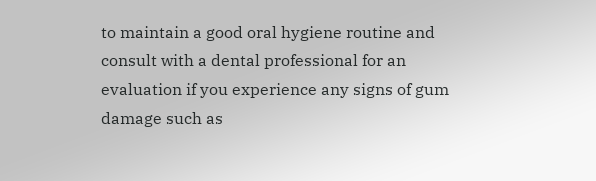to maintain a good oral hygiene routine and consult with a dental professional for an evaluation if you experience any signs of gum damage such as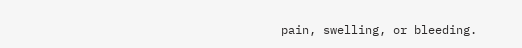pain, swelling, or bleeding.